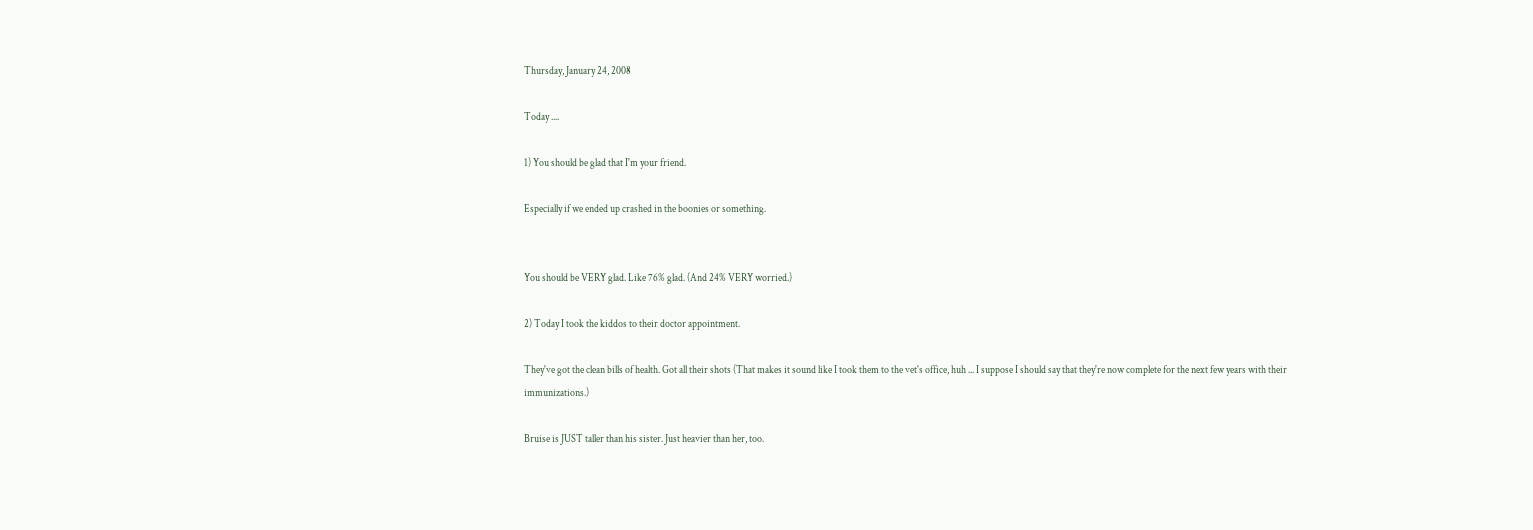Thursday, January 24, 2008

Today ....

1) You should be glad that I'm your friend.

Especially if we ended up crashed in the boonies or something.


You should be VERY glad. Like 76% glad. (And 24% VERY worried.)

2) Today I took the kiddos to their doctor appointment.

They've got the clean bills of health. Got all their shots (That makes it sound like I took them to the vet's office, huh ... I suppose I should say that they're now complete for the next few years with their immunizations.)

Bruise is JUST taller than his sister. Just heavier than her, too.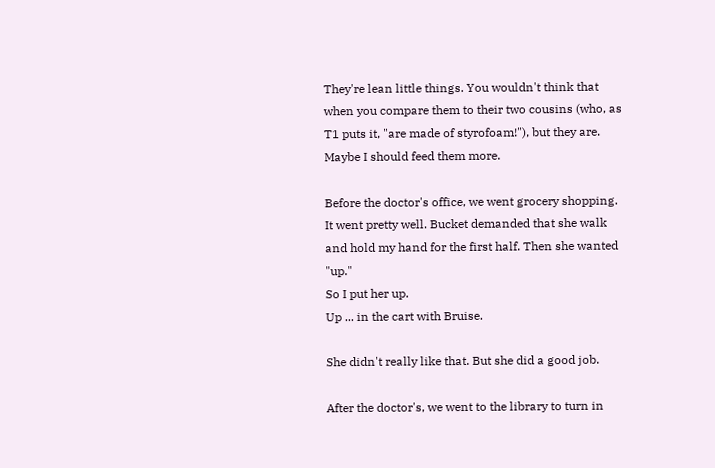They're lean little things. You wouldn't think that when you compare them to their two cousins (who, as T1 puts it, "are made of styrofoam!"), but they are. Maybe I should feed them more.

Before the doctor's office, we went grocery shopping. It went pretty well. Bucket demanded that she walk and hold my hand for the first half. Then she wanted "up."
So I put her up.
Up ... in the cart with Bruise.

She didn't really like that. But she did a good job.

After the doctor's, we went to the library to turn in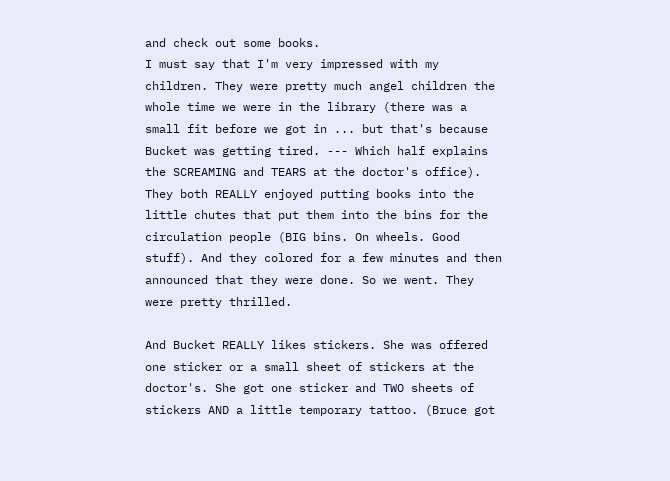and check out some books.
I must say that I'm very impressed with my children. They were pretty much angel children the whole time we were in the library (there was a small fit before we got in ... but that's because Bucket was getting tired. --- Which half explains the SCREAMING and TEARS at the doctor's office).
They both REALLY enjoyed putting books into the little chutes that put them into the bins for the circulation people (BIG bins. On wheels. Good stuff). And they colored for a few minutes and then announced that they were done. So we went. They were pretty thrilled.

And Bucket REALLY likes stickers. She was offered one sticker or a small sheet of stickers at the doctor's. She got one sticker and TWO sheets of stickers AND a little temporary tattoo. (Bruce got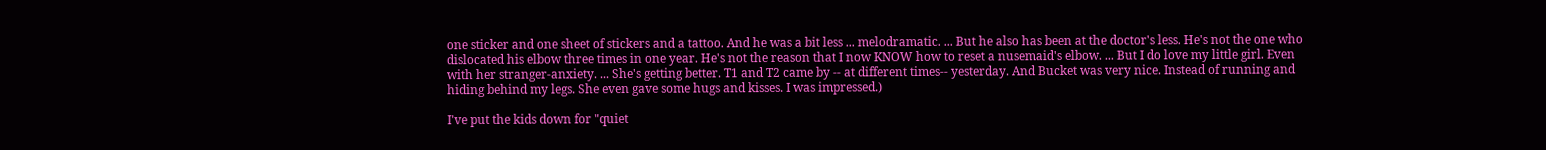one sticker and one sheet of stickers and a tattoo. And he was a bit less ... melodramatic. ... But he also has been at the doctor's less. He's not the one who dislocated his elbow three times in one year. He's not the reason that I now KNOW how to reset a nusemaid's elbow. ... But I do love my little girl. Even with her stranger-anxiety. ... She's getting better. T1 and T2 came by -- at different times-- yesterday. And Bucket was very nice. Instead of running and hiding behind my legs. She even gave some hugs and kisses. I was impressed.)

I've put the kids down for "quiet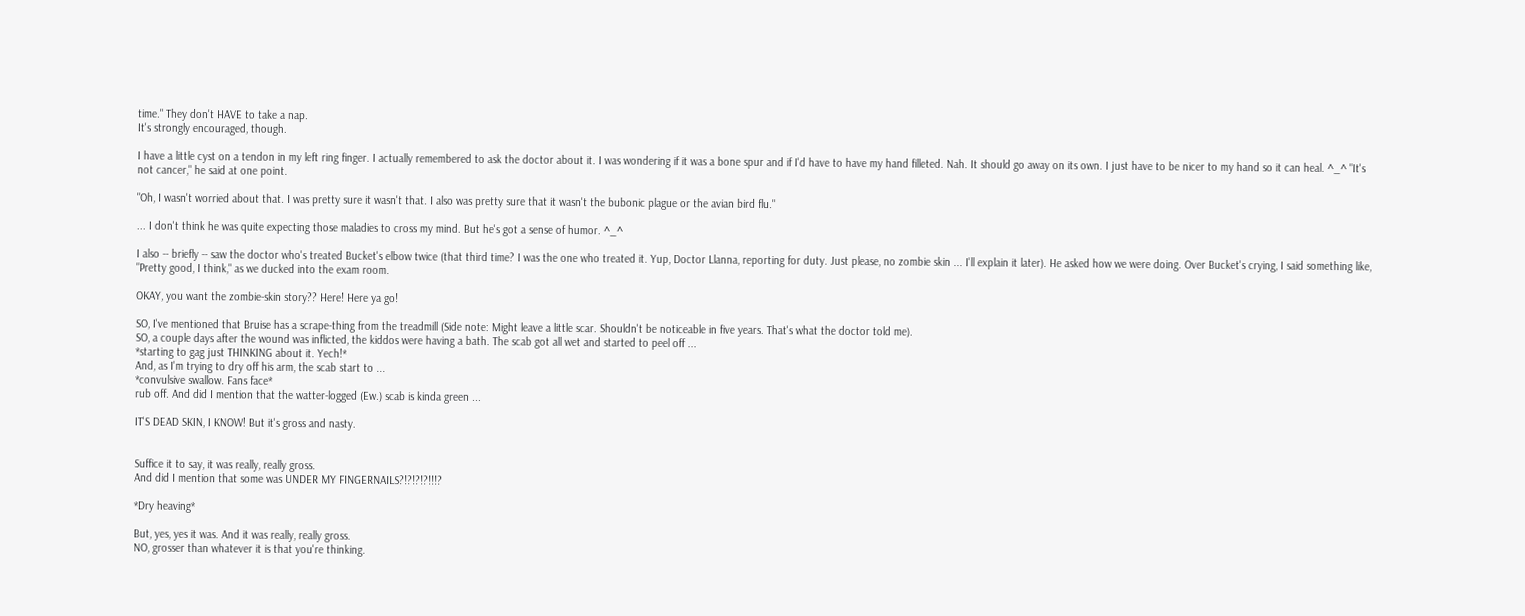time." They don't HAVE to take a nap.
It's strongly encouraged, though.

I have a little cyst on a tendon in my left ring finger. I actually remembered to ask the doctor about it. I was wondering if it was a bone spur and if I'd have to have my hand filleted. Nah. It should go away on its own. I just have to be nicer to my hand so it can heal. ^_^ "It's not cancer," he said at one point.

"Oh, I wasn't worried about that. I was pretty sure it wasn't that. I also was pretty sure that it wasn't the bubonic plague or the avian bird flu."

... I don't think he was quite expecting those maladies to cross my mind. But he's got a sense of humor. ^_^

I also -- briefly -- saw the doctor who's treated Bucket's elbow twice (that third time? I was the one who treated it. Yup, Doctor Llanna, reporting for duty. Just please, no zombie skin ... I'll explain it later). He asked how we were doing. Over Bucket's crying, I said something like, "Pretty good, I think," as we ducked into the exam room.

OKAY, you want the zombie-skin story?? Here! Here ya go!

SO, I've mentioned that Bruise has a scrape-thing from the treadmill (Side note: Might leave a little scar. Shouldn't be noticeable in five years. That's what the doctor told me).
SO, a couple days after the wound was inflicted, the kiddos were having a bath. The scab got all wet and started to peel off ...
*starting to gag just THINKING about it. Yech!*
And, as I'm trying to dry off his arm, the scab start to ...
*convulsive swallow. Fans face*
rub off. And did I mention that the watter-logged (Ew.) scab is kinda green ...

IT'S DEAD SKIN, I KNOW! But it's gross and nasty.


Suffice it to say, it was really, really gross.
And did I mention that some was UNDER MY FINGERNAILS?!?!?!?!!!?

*Dry heaving*

But, yes, yes it was. And it was really, really gross.
NO, grosser than whatever it is that you're thinking.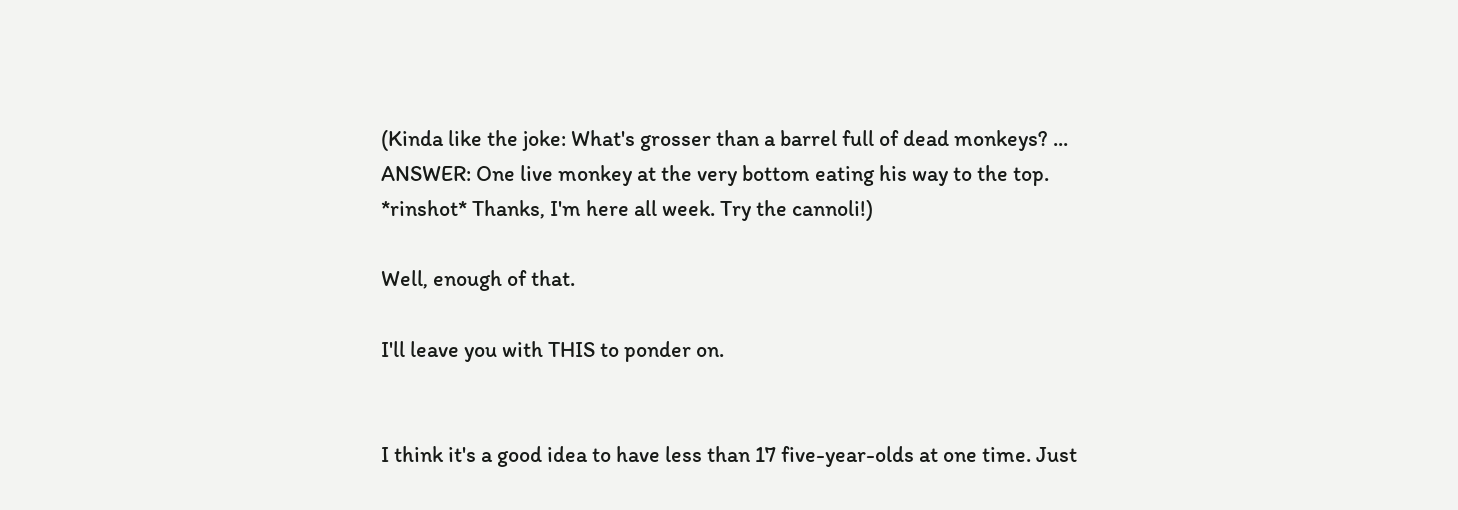(Kinda like the joke: What's grosser than a barrel full of dead monkeys? ...
ANSWER: One live monkey at the very bottom eating his way to the top.
*rinshot* Thanks, I'm here all week. Try the cannoli!)

Well, enough of that.

I'll leave you with THIS to ponder on.


I think it's a good idea to have less than 17 five-year-olds at one time. Just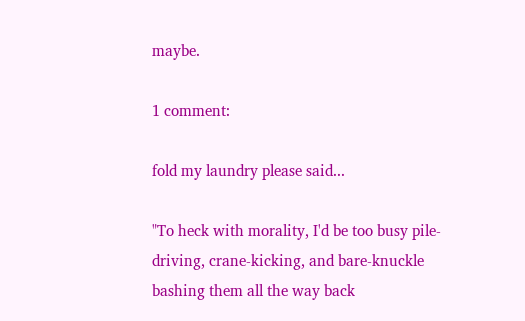maybe.

1 comment:

fold my laundry please said...

"To heck with morality, I'd be too busy pile-driving, crane-kicking, and bare-knuckle bashing them all the way back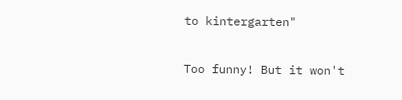to kintergarten"

Too funny! But it won't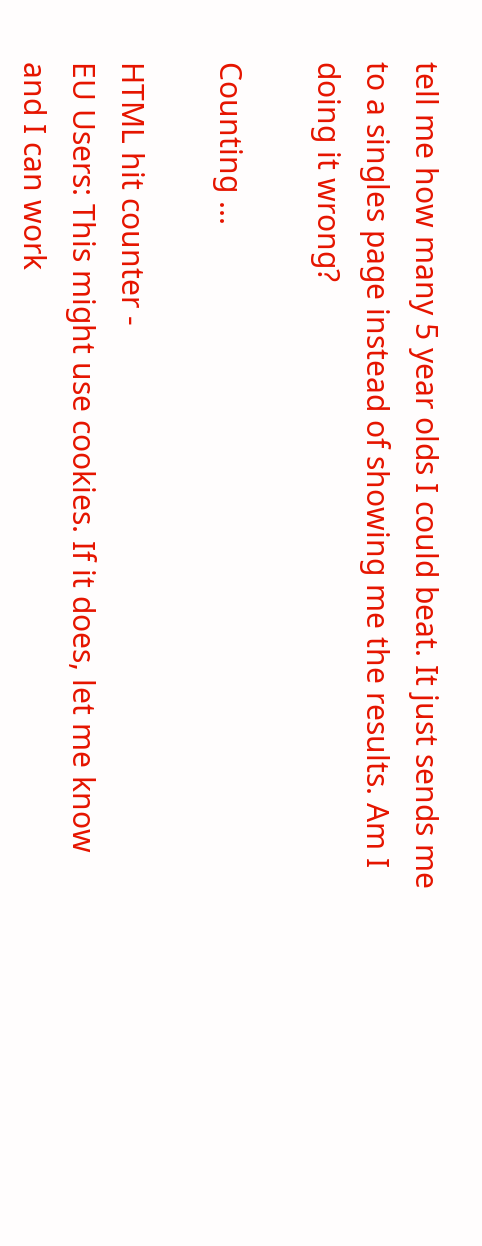tell me how many 5 year olds I could beat. It just sends me to a singles page instead of showing me the results. Am I doing it wrong?

Counting ...

HTML hit counter -
EU Users: This might use cookies. If it does, let me know and I can work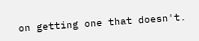on getting one that doesn't.